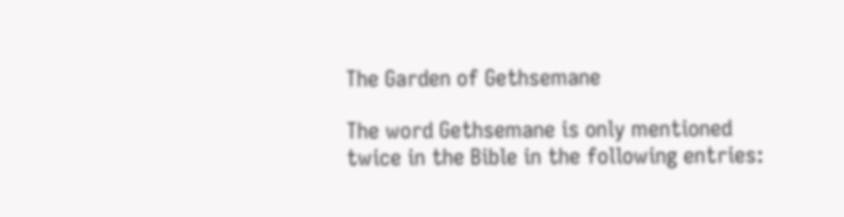The Garden of Gethsemane

The word Gethsemane is only mentioned twice in the Bible in the following entries: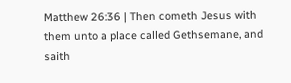Matthew 26:36 | Then cometh Jesus with them unto a place called Gethsemane, and saith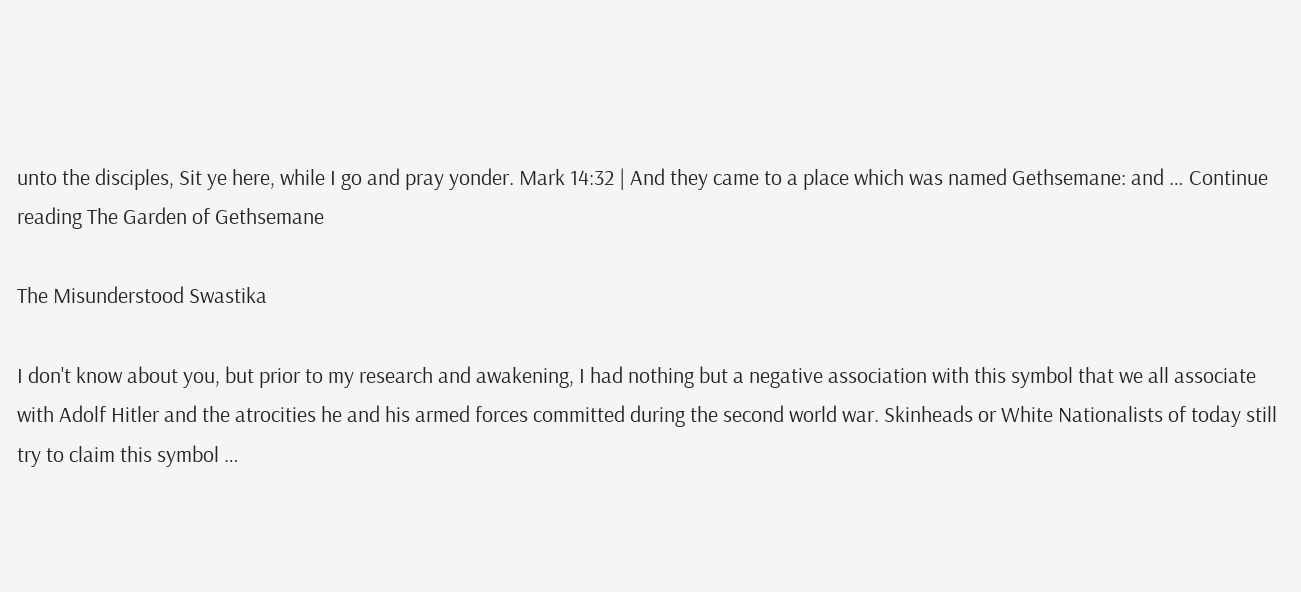unto the disciples, Sit ye here, while I go and pray yonder. Mark 14:32 | And they came to a place which was named Gethsemane: and … Continue reading The Garden of Gethsemane

The Misunderstood Swastika

I don't know about you, but prior to my research and awakening, I had nothing but a negative association with this symbol that we all associate with Adolf Hitler and the atrocities he and his armed forces committed during the second world war. Skinheads or White Nationalists of today still try to claim this symbol …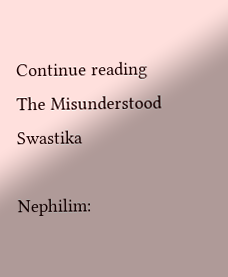Continue reading The Misunderstood Swastika

Nephilim: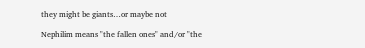they might be giants…or maybe not

Nephilim means "the fallen ones" and/or "the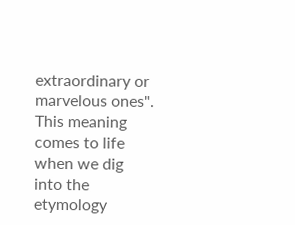extraordinary or marvelous ones".  This meaning comes to life when we dig into the etymology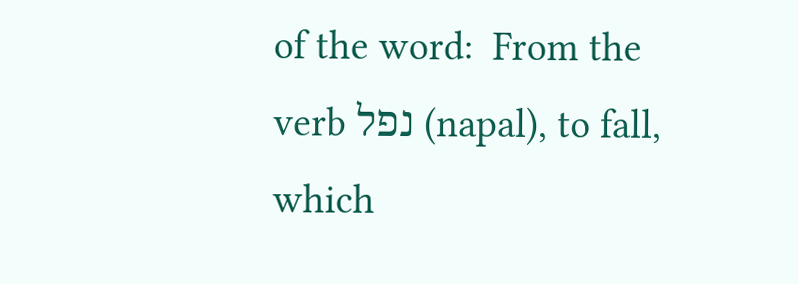of the word:  From the verb נפל (napal), to fall, which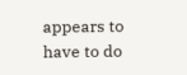appears to have to do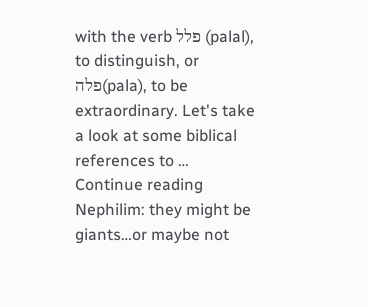with the verb פלל (palal), to distinguish, or פלה(pala), to be extraordinary. Let's take a look at some biblical references to … Continue reading Nephilim: they might be giants…or maybe not